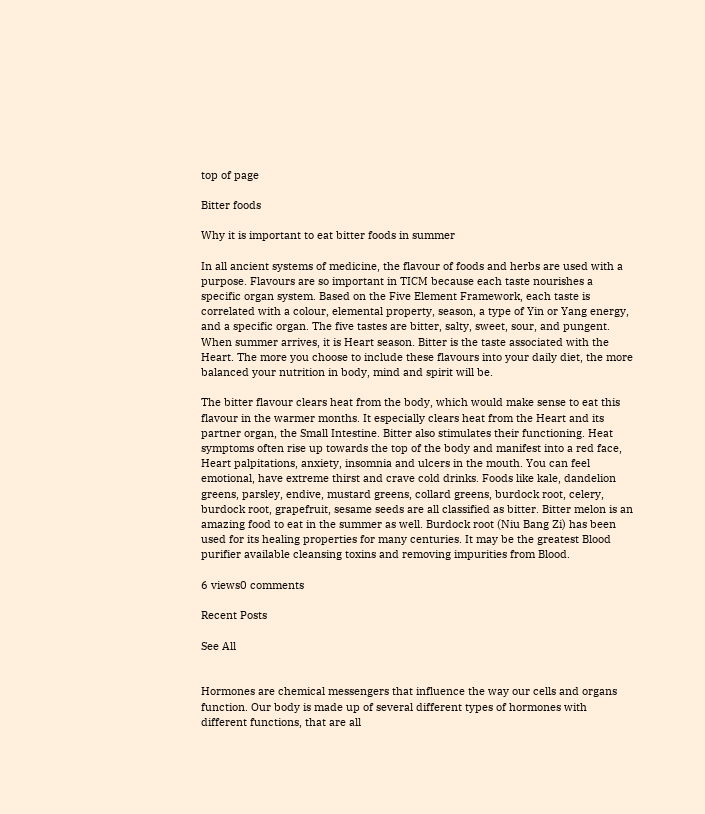top of page

Bitter foods

Why it is important to eat bitter foods in summer

In all ancient systems of medicine, the flavour of foods and herbs are used with a purpose. Flavours are so important in TICM because each taste nourishes a specific organ system. Based on the Five Element Framework, each taste is correlated with a colour, elemental property, season, a type of Yin or Yang energy, and a specific organ. The five tastes are bitter, salty, sweet, sour, and pungent. When summer arrives, it is Heart season. Bitter is the taste associated with the Heart. The more you choose to include these flavours into your daily diet, the more balanced your nutrition in body, mind and spirit will be.

The bitter flavour clears heat from the body, which would make sense to eat this flavour in the warmer months. It especially clears heat from the Heart and its partner organ, the Small Intestine. Bitter also stimulates their functioning. Heat symptoms often rise up towards the top of the body and manifest into a red face, Heart palpitations, anxiety, insomnia and ulcers in the mouth. You can feel emotional, have extreme thirst and crave cold drinks. Foods like kale, dandelion greens, parsley, endive, mustard greens, collard greens, burdock root, celery, burdock root, grapefruit, sesame seeds are all classified as bitter. Bitter melon is an amazing food to eat in the summer as well. Burdock root (Niu Bang Zi) has been used for its healing properties for many centuries. It may be the greatest Blood purifier available cleansing toxins and removing impurities from Blood.

6 views0 comments

Recent Posts

See All


Hormones are chemical messengers that influence the way our cells and organs function. Our body is made up of several different types of hormones with different functions, that are all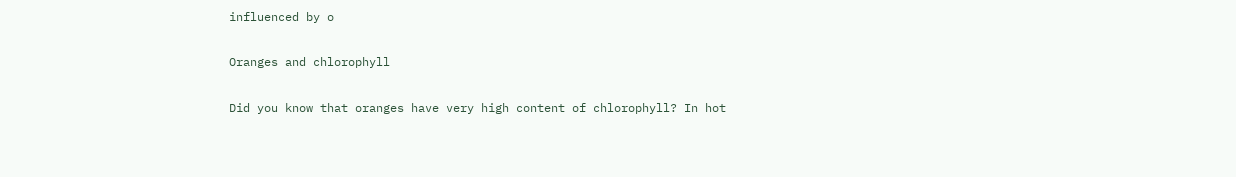influenced by o

Oranges and chlorophyll

Did you know that oranges have very high content of chlorophyll? In hot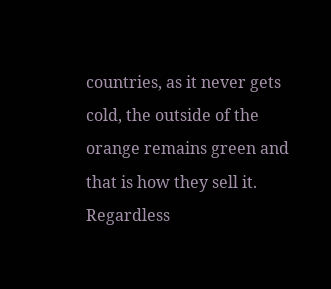countries, as it never gets cold, the outside of the orange remains green and that is how they sell it. Regardless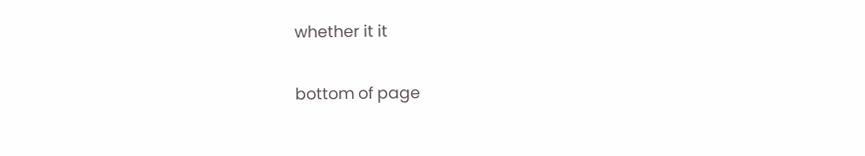whether it it

bottom of page